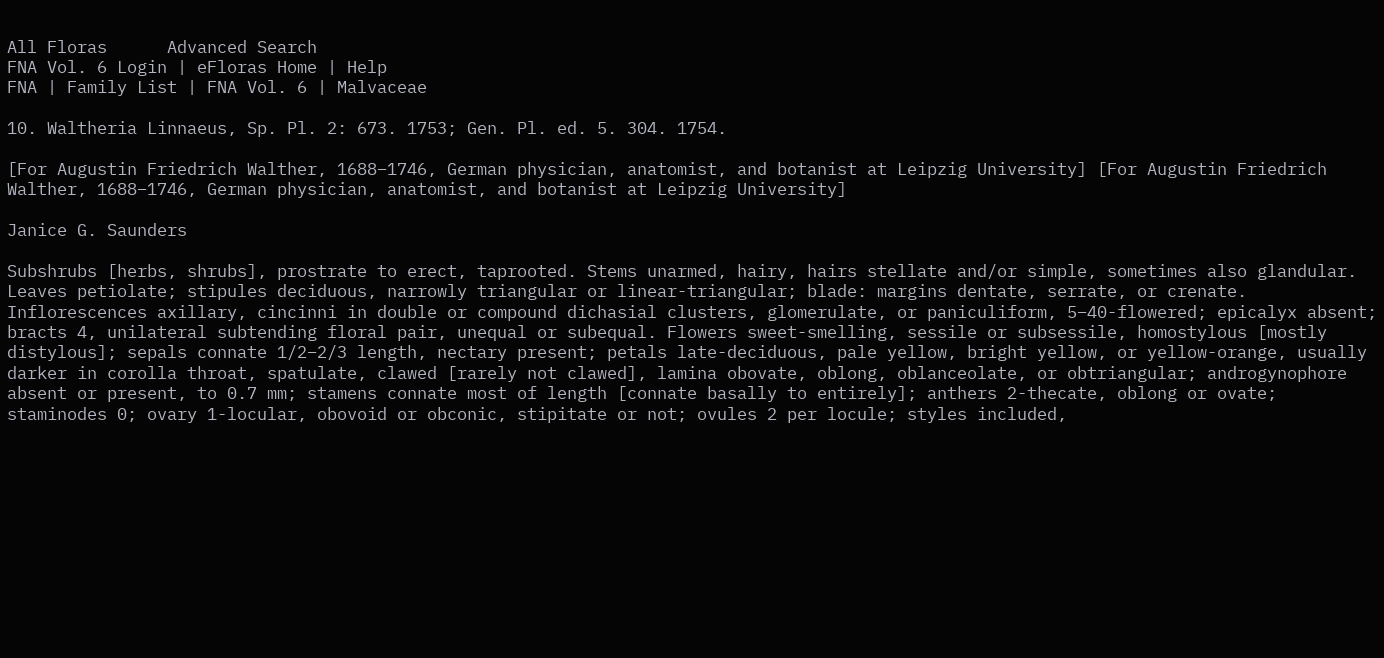All Floras      Advanced Search
FNA Vol. 6 Login | eFloras Home | Help
FNA | Family List | FNA Vol. 6 | Malvaceae

10. Waltheria Linnaeus, Sp. Pl. 2: 673. 1753; Gen. Pl. ed. 5. 304. 1754.

[For Augustin Friedrich Walther, 1688–1746, German physician, anatomist, and botanist at Leipzig University] [For Augustin Friedrich Walther, 1688–1746, German physician, anatomist, and botanist at Leipzig University]

Janice G. Saunders

Subshrubs [herbs, shrubs], prostrate to erect, taprooted. Stems unarmed, hairy, hairs stellate and/or simple, sometimes also glandular. Leaves petiolate; stipules deciduous, narrowly triangular or linear-triangular; blade: margins dentate, serrate, or crenate. Inflorescences axillary, cincinni in double or compound dichasial clusters, glomerulate, or paniculiform, 5–40-flowered; epicalyx absent; bracts 4, unilateral subtending floral pair, unequal or subequal. Flowers sweet-smelling, sessile or subsessile, homostylous [mostly distylous]; sepals connate 1/2–2/3 length, nectary present; petals late-deciduous, pale yellow, bright yellow, or yellow-orange, usually darker in corolla throat, spatulate, clawed [rarely not clawed], lamina obovate, oblong, oblanceolate, or obtriangular; androgynophore absent or present, to 0.7 mm; stamens connate most of length [connate basally to entirely]; anthers 2-thecate, oblong or ovate; staminodes 0; ovary 1-locular, obovoid or obconic, stipitate or not; ovules 2 per locule; styles included,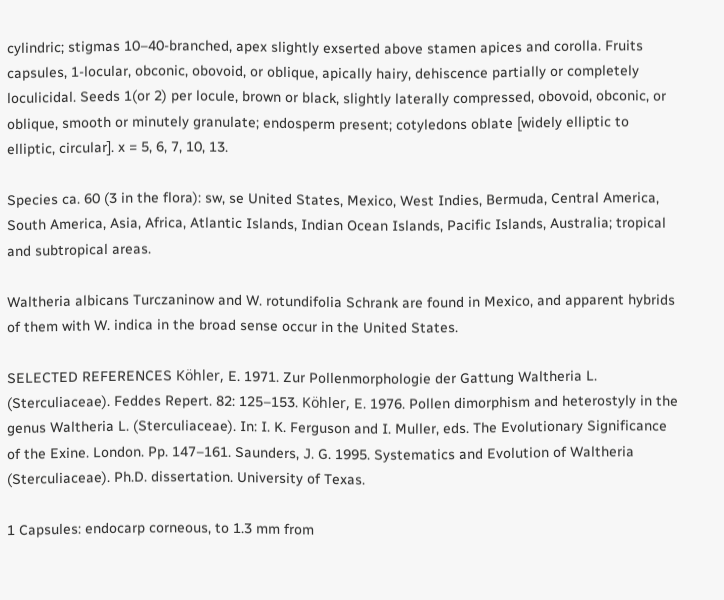cylindric; stigmas 10–40-branched, apex slightly exserted above stamen apices and corolla. Fruits capsules, 1-locular, obconic, obovoid, or oblique, apically hairy, dehiscence partially or completely loculicidal. Seeds 1(or 2) per locule, brown or black, slightly laterally compressed, obovoid, obconic, or oblique, smooth or minutely granulate; endosperm present; cotyledons oblate [widely elliptic to elliptic, circular]. x = 5, 6, 7, 10, 13.

Species ca. 60 (3 in the flora): sw, se United States, Mexico, West Indies, Bermuda, Central America, South America, Asia, Africa, Atlantic Islands, Indian Ocean Islands, Pacific Islands, Australia; tropical and subtropical areas.

Waltheria albicans Turczaninow and W. rotundifolia Schrank are found in Mexico, and apparent hybrids of them with W. indica in the broad sense occur in the United States.

SELECTED REFERENCES Köhler, E. 1971. Zur Pollenmorphologie der Gattung Waltheria L. (Sterculiaceae). Feddes Repert. 82: 125–153. Köhler, E. 1976. Pollen dimorphism and heterostyly in the genus Waltheria L. (Sterculiaceae). In: I. K. Ferguson and I. Muller, eds. The Evolutionary Significance of the Exine. London. Pp. 147–161. Saunders, J. G. 1995. Systematics and Evolution of Waltheria (Sterculiaceae). Ph.D. dissertation. University of Texas.

1 Capsules: endocarp corneous, to 1.3 mm from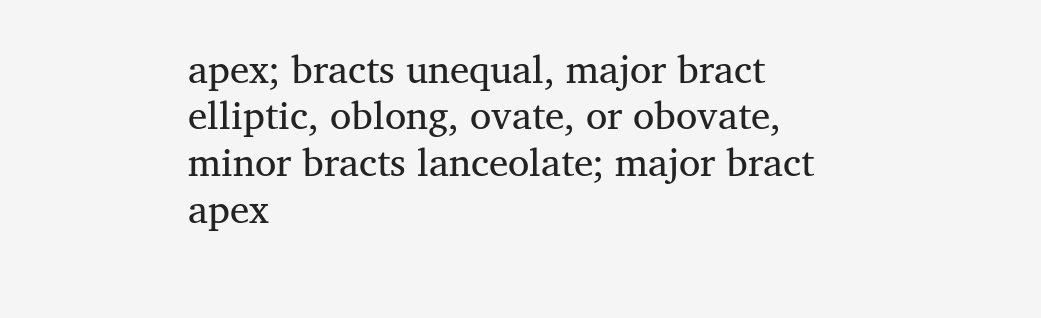apex; bracts unequal, major bract elliptic, oblong, ovate, or obovate, minor bracts lanceolate; major bract apex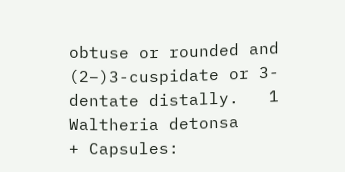obtuse or rounded and (2–)3-cuspidate or 3-dentate distally.   1 Waltheria detonsa
+ Capsules: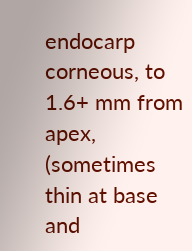endocarp corneous, to 1.6+ mm from apex, (sometimes thin at base and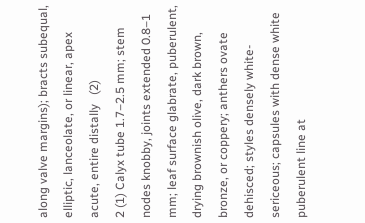along valve margins); bracts subequal, elliptic, lanceolate, or linear, apex acute, entire distally   (2)
2 (1) Calyx tube 1.7–2.5 mm; stem nodes knobby, joints extended 0.8–1 mm; leaf surface glabrate, puberulent, drying brownish olive, dark brown, bronze, or coppery; anthers ovate dehisced; styles densely white-sericeous; capsules with dense white puberulent line at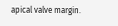apical valve margin.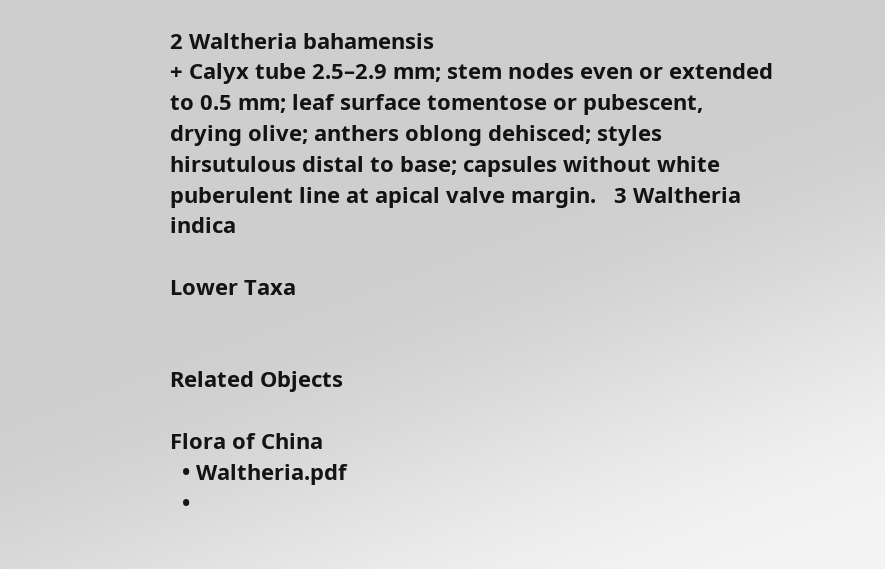2 Waltheria bahamensis
+ Calyx tube 2.5–2.9 mm; stem nodes even or extended to 0.5 mm; leaf surface tomentose or pubescent, drying olive; anthers oblong dehisced; styles hirsutulous distal to base; capsules without white puberulent line at apical valve margin.   3 Waltheria indica

Lower Taxa


Related Objects

Flora of China
  • Waltheria.pdf
  •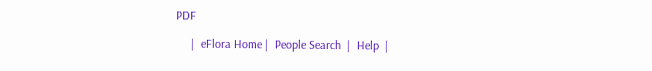PDF

     |  eFlora Home |  People Search  |  Help  |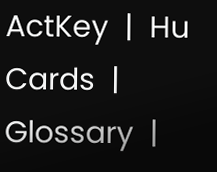ActKey  |  Hu Cards  |  Glossary  |